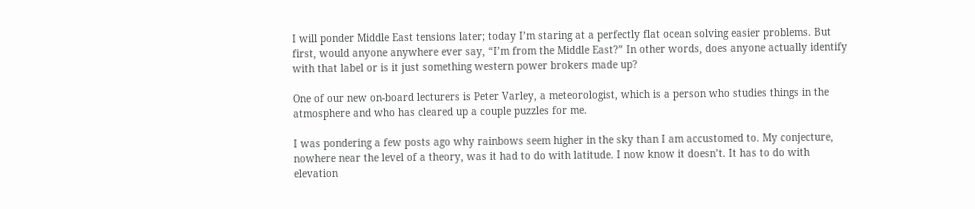I will ponder Middle East tensions later; today I’m staring at a perfectly flat ocean solving easier problems. But first, would anyone anywhere ever say, “I’m from the Middle East?” In other words, does anyone actually identify with that label or is it just something western power brokers made up?

One of our new on-board lecturers is Peter Varley, a meteorologist, which is a person who studies things in the atmosphere and who has cleared up a couple puzzles for me.

I was pondering a few posts ago why rainbows seem higher in the sky than I am accustomed to. My conjecture, nowhere near the level of a theory, was it had to do with latitude. I now know it doesn’t. It has to do with elevation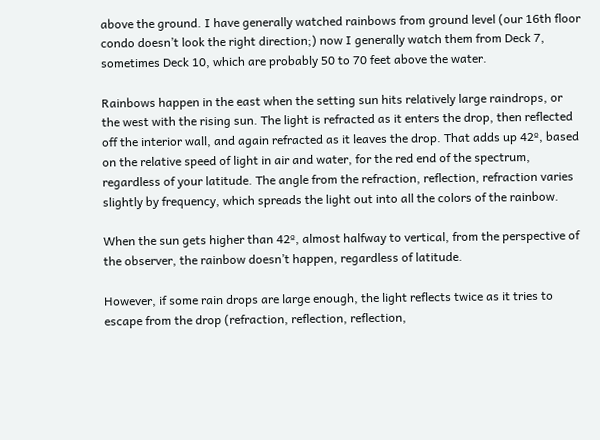above the ground. I have generally watched rainbows from ground level (our 16th floor condo doesn’t look the right direction;) now I generally watch them from Deck 7, sometimes Deck 10, which are probably 50 to 70 feet above the water.

Rainbows happen in the east when the setting sun hits relatively large raindrops, or the west with the rising sun. The light is refracted as it enters the drop, then reflected off the interior wall, and again refracted as it leaves the drop. That adds up 42º, based on the relative speed of light in air and water, for the red end of the spectrum, regardless of your latitude. The angle from the refraction, reflection, refraction varies slightly by frequency, which spreads the light out into all the colors of the rainbow.

When the sun gets higher than 42º, almost halfway to vertical, from the perspective of the observer, the rainbow doesn’t happen, regardless of latitude.

However, if some rain drops are large enough, the light reflects twice as it tries to escape from the drop (refraction, reflection, reflection,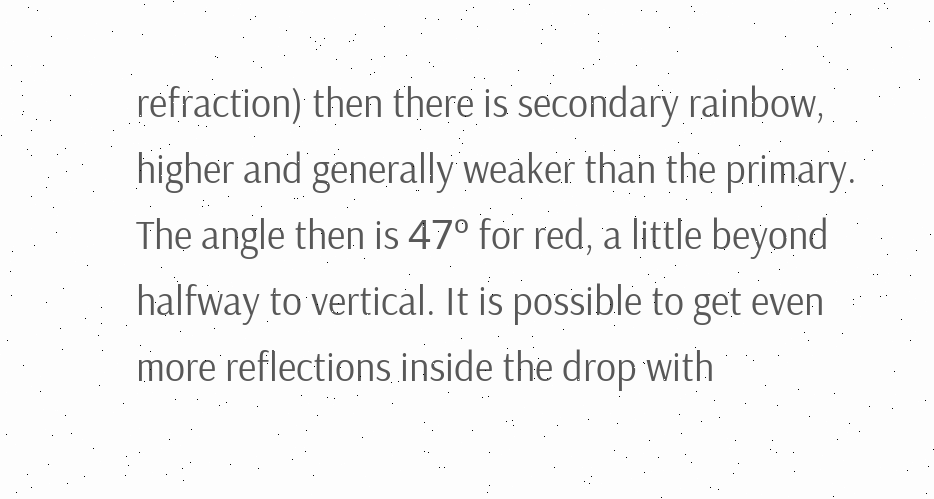refraction) then there is secondary rainbow, higher and generally weaker than the primary. The angle then is 47º for red, a little beyond halfway to vertical. It is possible to get even more reflections inside the drop with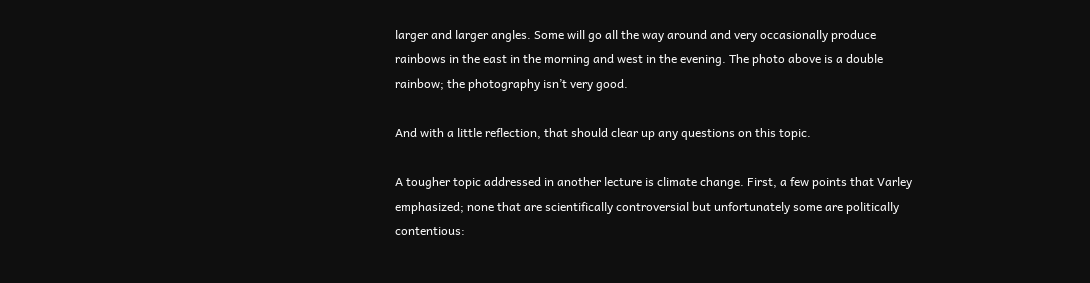larger and larger angles. Some will go all the way around and very occasionally produce rainbows in the east in the morning and west in the evening. The photo above is a double rainbow; the photography isn’t very good.

And with a little reflection, that should clear up any questions on this topic.

A tougher topic addressed in another lecture is climate change. First, a few points that Varley emphasized; none that are scientifically controversial but unfortunately some are politically contentious: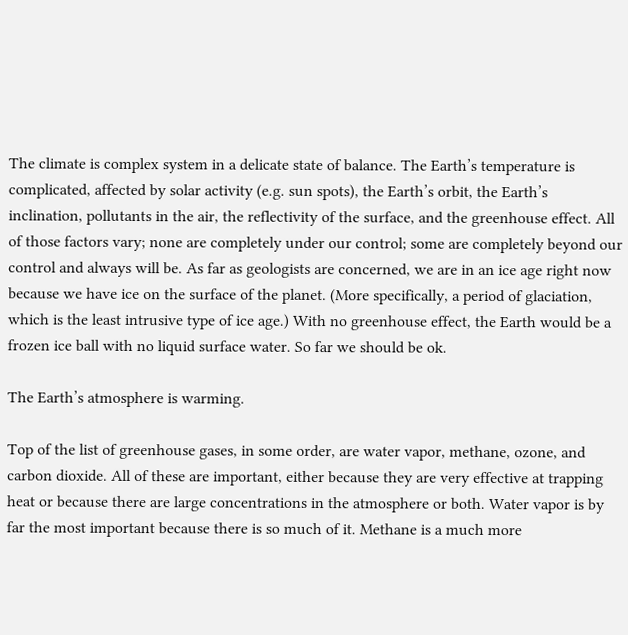The climate is complex system in a delicate state of balance. The Earth’s temperature is complicated, affected by solar activity (e.g. sun spots), the Earth’s orbit, the Earth’s inclination, pollutants in the air, the reflectivity of the surface, and the greenhouse effect. All of those factors vary; none are completely under our control; some are completely beyond our control and always will be. As far as geologists are concerned, we are in an ice age right now because we have ice on the surface of the planet. (More specifically, a period of glaciation, which is the least intrusive type of ice age.) With no greenhouse effect, the Earth would be a frozen ice ball with no liquid surface water. So far we should be ok.

The Earth’s atmosphere is warming.

Top of the list of greenhouse gases, in some order, are water vapor, methane, ozone, and carbon dioxide. All of these are important, either because they are very effective at trapping heat or because there are large concentrations in the atmosphere or both. Water vapor is by far the most important because there is so much of it. Methane is a much more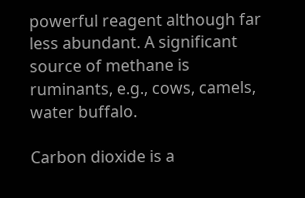powerful reagent although far less abundant. A significant source of methane is ruminants, e.g., cows, camels, water buffalo.

Carbon dioxide is a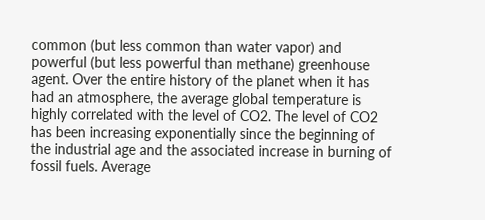common (but less common than water vapor) and powerful (but less powerful than methane) greenhouse agent. Over the entire history of the planet when it has had an atmosphere, the average global temperature is highly correlated with the level of CO2. The level of CO2 has been increasing exponentially since the beginning of the industrial age and the associated increase in burning of fossil fuels. Average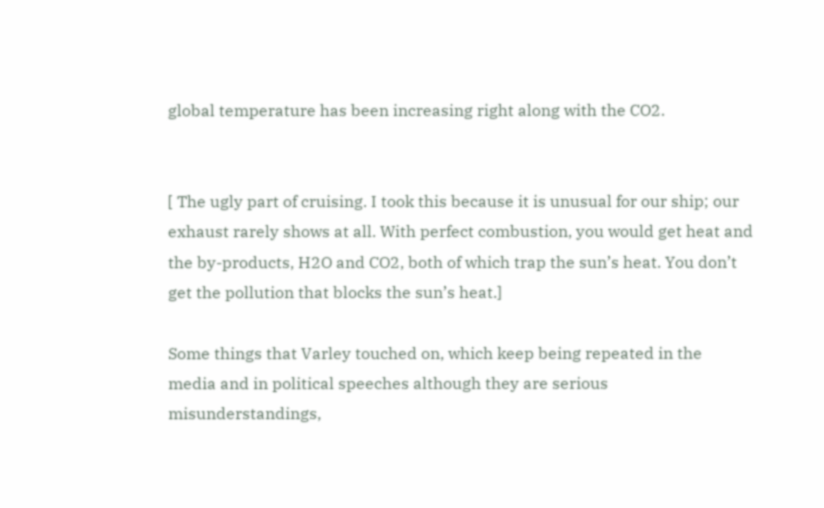global temperature has been increasing right along with the CO2.


[ The ugly part of cruising. I took this because it is unusual for our ship; our exhaust rarely shows at all. With perfect combustion, you would get heat and the by-products, H2O and CO2, both of which trap the sun’s heat. You don’t get the pollution that blocks the sun’s heat.]

Some things that Varley touched on, which keep being repeated in the media and in political speeches although they are serious misunderstandings,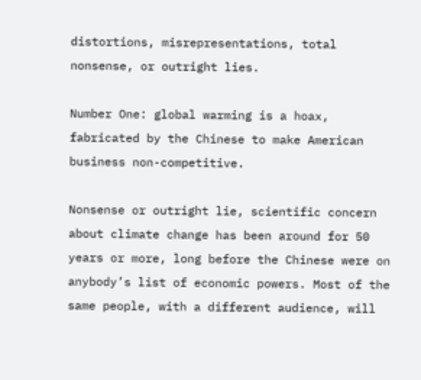distortions, misrepresentations, total nonsense, or outright lies.

Number One: global warming is a hoax, fabricated by the Chinese to make American business non-competitive.

Nonsense or outright lie, scientific concern about climate change has been around for 50 years or more, long before the Chinese were on anybody’s list of economic powers. Most of the same people, with a different audience, will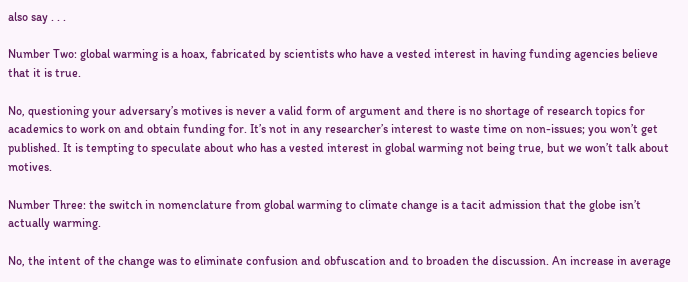also say . . .

Number Two: global warming is a hoax, fabricated by scientists who have a vested interest in having funding agencies believe that it is true.

No, questioning your adversary’s motives is never a valid form of argument and there is no shortage of research topics for academics to work on and obtain funding for. It’s not in any researcher’s interest to waste time on non-issues; you won’t get published. It is tempting to speculate about who has a vested interest in global warming not being true, but we won’t talk about motives.

Number Three: the switch in nomenclature from global warming to climate change is a tacit admission that the globe isn’t actually warming.

No, the intent of the change was to eliminate confusion and obfuscation and to broaden the discussion. An increase in average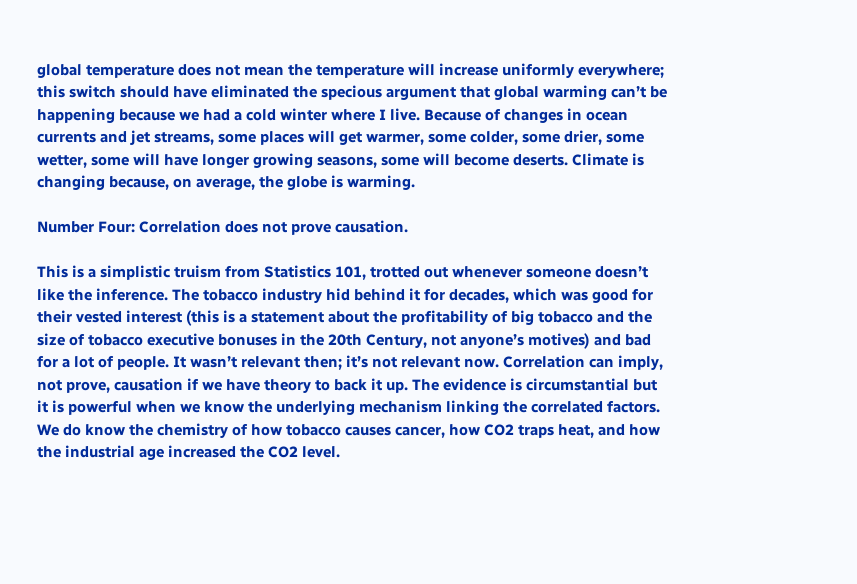global temperature does not mean the temperature will increase uniformly everywhere; this switch should have eliminated the specious argument that global warming can’t be happening because we had a cold winter where I live. Because of changes in ocean currents and jet streams, some places will get warmer, some colder, some drier, some wetter, some will have longer growing seasons, some will become deserts. Climate is changing because, on average, the globe is warming.

Number Four: Correlation does not prove causation.

This is a simplistic truism from Statistics 101, trotted out whenever someone doesn’t like the inference. The tobacco industry hid behind it for decades, which was good for their vested interest (this is a statement about the profitability of big tobacco and the size of tobacco executive bonuses in the 20th Century, not anyone’s motives) and bad for a lot of people. It wasn’t relevant then; it’s not relevant now. Correlation can imply, not prove, causation if we have theory to back it up. The evidence is circumstantial but it is powerful when we know the underlying mechanism linking the correlated factors. We do know the chemistry of how tobacco causes cancer, how CO2 traps heat, and how the industrial age increased the CO2 level.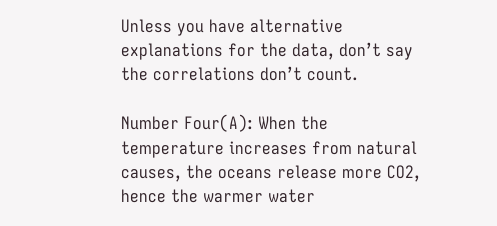Unless you have alternative explanations for the data, don’t say the correlations don’t count.

Number Four(A): When the temperature increases from natural causes, the oceans release more CO2, hence the warmer water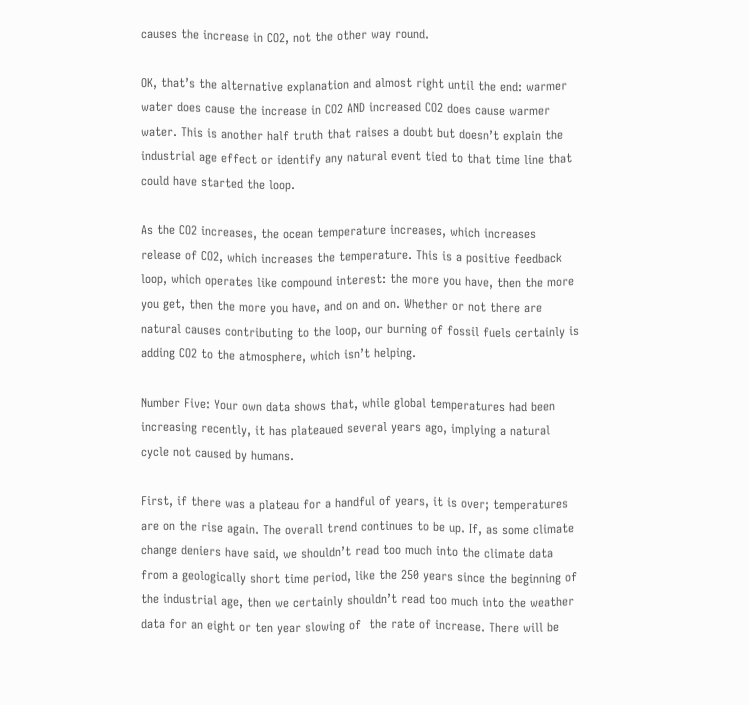causes the increase in CO2, not the other way round.

OK, that’s the alternative explanation and almost right until the end: warmer water does cause the increase in CO2 AND increased CO2 does cause warmer water. This is another half truth that raises a doubt but doesn’t explain the industrial age effect or identify any natural event tied to that time line that could have started the loop.

As the CO2 increases, the ocean temperature increases, which increases release of CO2, which increases the temperature. This is a positive feedback loop, which operates like compound interest: the more you have, then the more you get, then the more you have, and on and on. Whether or not there are natural causes contributing to the loop, our burning of fossil fuels certainly is adding CO2 to the atmosphere, which isn’t helping.

Number Five: Your own data shows that, while global temperatures had been increasing recently, it has plateaued several years ago, implying a natural cycle not caused by humans.

First, if there was a plateau for a handful of years, it is over; temperatures are on the rise again. The overall trend continues to be up. If, as some climate change deniers have said, we shouldn’t read too much into the climate data from a geologically short time period, like the 250 years since the beginning of the industrial age, then we certainly shouldn’t read too much into the weather data for an eight or ten year slowing of  the rate of increase. There will be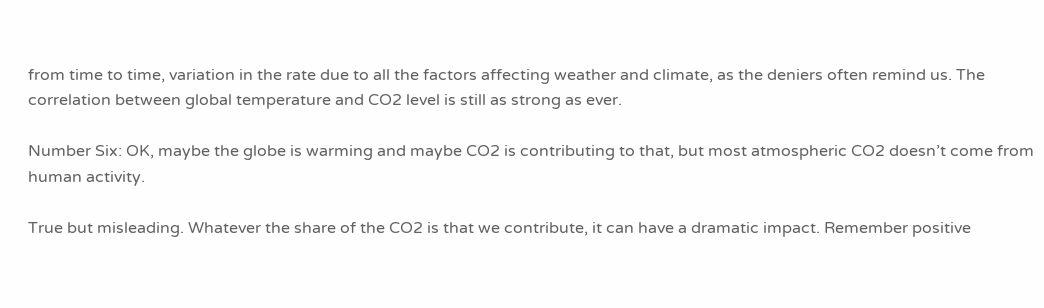from time to time, variation in the rate due to all the factors affecting weather and climate, as the deniers often remind us. The correlation between global temperature and CO2 level is still as strong as ever.

Number Six: OK, maybe the globe is warming and maybe CO2 is contributing to that, but most atmospheric CO2 doesn’t come from human activity.

True but misleading. Whatever the share of the CO2 is that we contribute, it can have a dramatic impact. Remember positive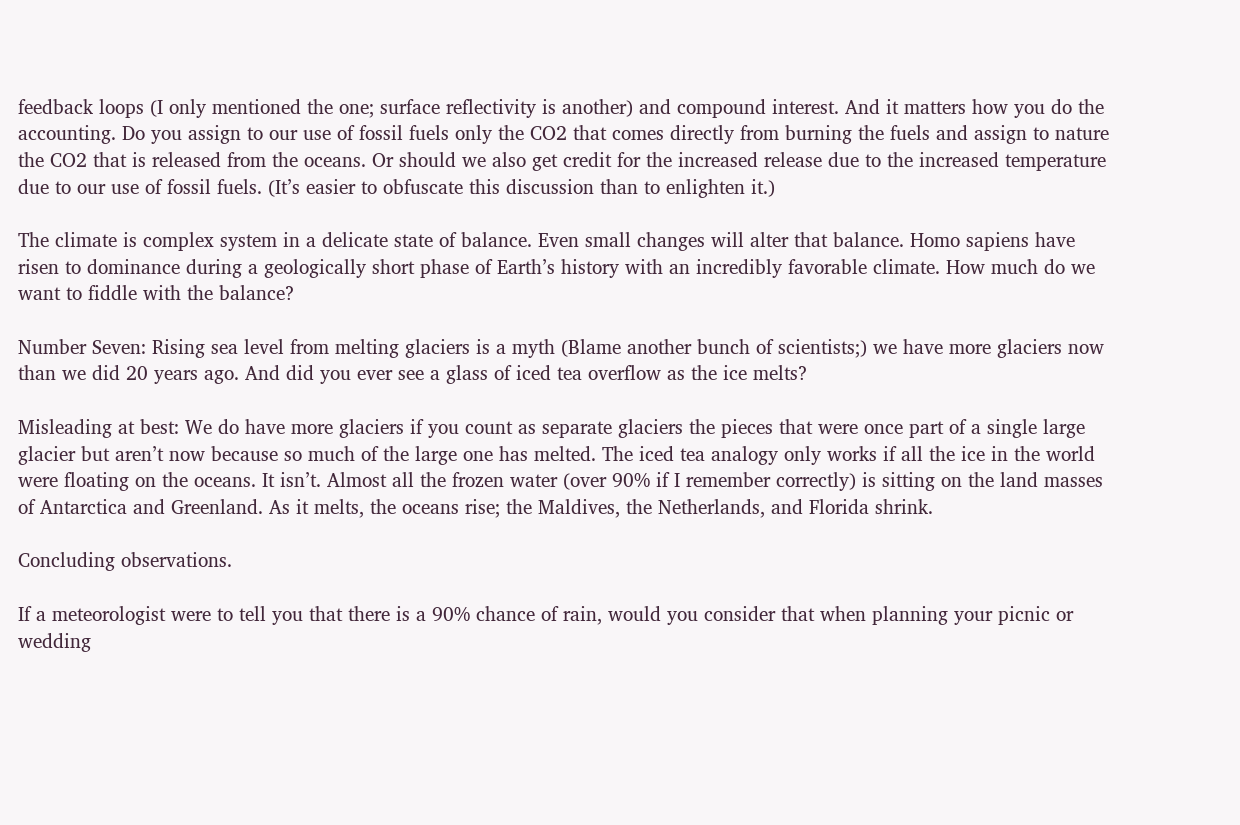feedback loops (I only mentioned the one; surface reflectivity is another) and compound interest. And it matters how you do the accounting. Do you assign to our use of fossil fuels only the CO2 that comes directly from burning the fuels and assign to nature the CO2 that is released from the oceans. Or should we also get credit for the increased release due to the increased temperature due to our use of fossil fuels. (It’s easier to obfuscate this discussion than to enlighten it.)

The climate is complex system in a delicate state of balance. Even small changes will alter that balance. Homo sapiens have risen to dominance during a geologically short phase of Earth’s history with an incredibly favorable climate. How much do we want to fiddle with the balance?

Number Seven: Rising sea level from melting glaciers is a myth (Blame another bunch of scientists;) we have more glaciers now than we did 20 years ago. And did you ever see a glass of iced tea overflow as the ice melts?

Misleading at best: We do have more glaciers if you count as separate glaciers the pieces that were once part of a single large glacier but aren’t now because so much of the large one has melted. The iced tea analogy only works if all the ice in the world were floating on the oceans. It isn’t. Almost all the frozen water (over 90% if I remember correctly) is sitting on the land masses of Antarctica and Greenland. As it melts, the oceans rise; the Maldives, the Netherlands, and Florida shrink.

Concluding observations.

If a meteorologist were to tell you that there is a 90% chance of rain, would you consider that when planning your picnic or wedding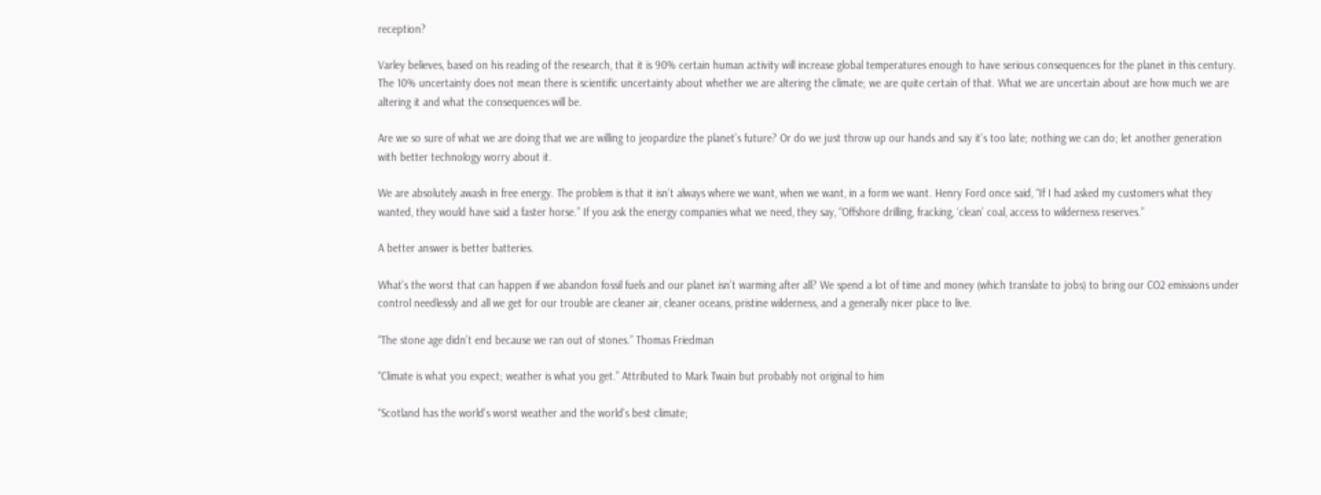reception?

Varley believes, based on his reading of the research, that it is 90% certain human activity will increase global temperatures enough to have serious consequences for the planet in this century. The 10% uncertainty does not mean there is scientific uncertainty about whether we are altering the climate; we are quite certain of that. What we are uncertain about are how much we are altering it and what the consequences will be.

Are we so sure of what we are doing that we are willing to jeopardize the planet’s future? Or do we just throw up our hands and say it’s too late; nothing we can do; let another generation with better technology worry about it.

We are absolutely awash in free energy. The problem is that it isn’t always where we want, when we want, in a form we want. Henry Ford once said, “If I had asked my customers what they wanted, they would have said a faster horse.” If you ask the energy companies what we need, they say, “Offshore drilling, fracking, ‘clean’ coal, access to wilderness reserves.”

A better answer is better batteries.

What’s the worst that can happen if we abandon fossil fuels and our planet isn’t warming after all? We spend a lot of time and money (which translate to jobs) to bring our CO2 emissions under control needlessly and all we get for our trouble are cleaner air, cleaner oceans, pristine wilderness, and a generally nicer place to live.

“The stone age didn’t end because we ran out of stones.” Thomas Friedman

“Climate is what you expect; weather is what you get.” Attributed to Mark Twain but probably not original to him

“Scotland has the world’s worst weather and the world’s best climate;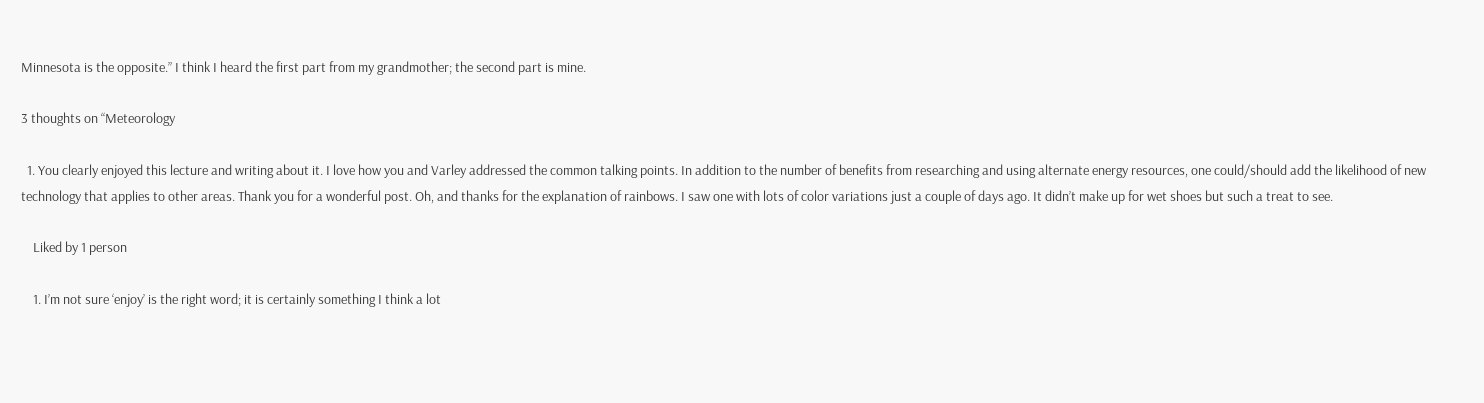Minnesota is the opposite.” I think I heard the first part from my grandmother; the second part is mine.

3 thoughts on “Meteorology

  1. You clearly enjoyed this lecture and writing about it. I love how you and Varley addressed the common talking points. In addition to the number of benefits from researching and using alternate energy resources, one could/should add the likelihood of new technology that applies to other areas. Thank you for a wonderful post. Oh, and thanks for the explanation of rainbows. I saw one with lots of color variations just a couple of days ago. It didn’t make up for wet shoes but such a treat to see.

    Liked by 1 person

    1. I’m not sure ‘enjoy’ is the right word; it is certainly something I think a lot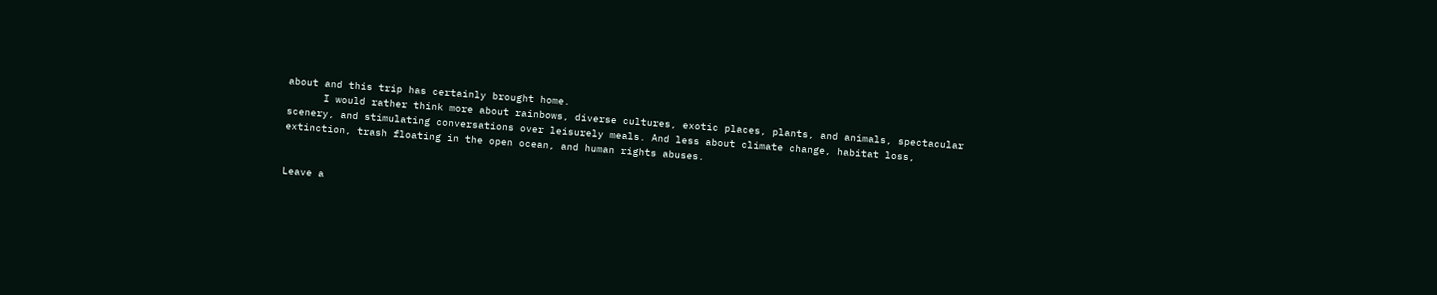about and this trip has certainly brought home.
      I would rather think more about rainbows, diverse cultures, exotic places, plants, and animals, spectacular scenery, and stimulating conversations over leisurely meals. And less about climate change, habitat loss, extinction, trash floating in the open ocean, and human rights abuses.


Leave a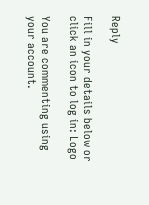Reply

Fill in your details below or click an icon to log in: Logo

You are commenting using your account.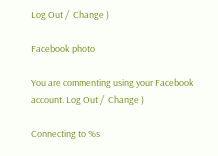Log Out /  Change )

Facebook photo

You are commenting using your Facebook account. Log Out /  Change )

Connecting to %s